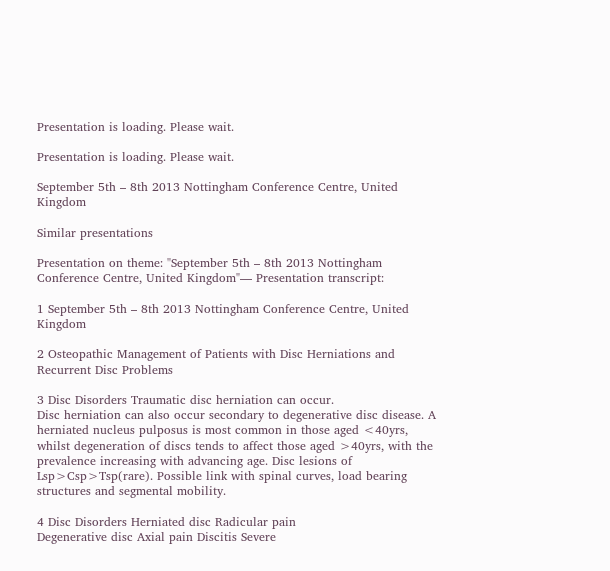Presentation is loading. Please wait.

Presentation is loading. Please wait.

September 5th – 8th 2013 Nottingham Conference Centre, United Kingdom

Similar presentations

Presentation on theme: "September 5th – 8th 2013 Nottingham Conference Centre, United Kingdom"— Presentation transcript:

1 September 5th – 8th 2013 Nottingham Conference Centre, United Kingdom

2 Osteopathic Management of Patients with Disc Herniations and Recurrent Disc Problems

3 Disc Disorders Traumatic disc herniation can occur.
Disc herniation can also occur secondary to degenerative disc disease. A herniated nucleus pulposus is most common in those aged <40yrs, whilst degeneration of discs tends to affect those aged >40yrs, with the prevalence increasing with advancing age. Disc lesions of Lsp>Csp>Tsp(rare). Possible link with spinal curves, load bearing structures and segmental mobility.

4 Disc Disorders Herniated disc Radicular pain
Degenerative disc Axial pain Discitis Severe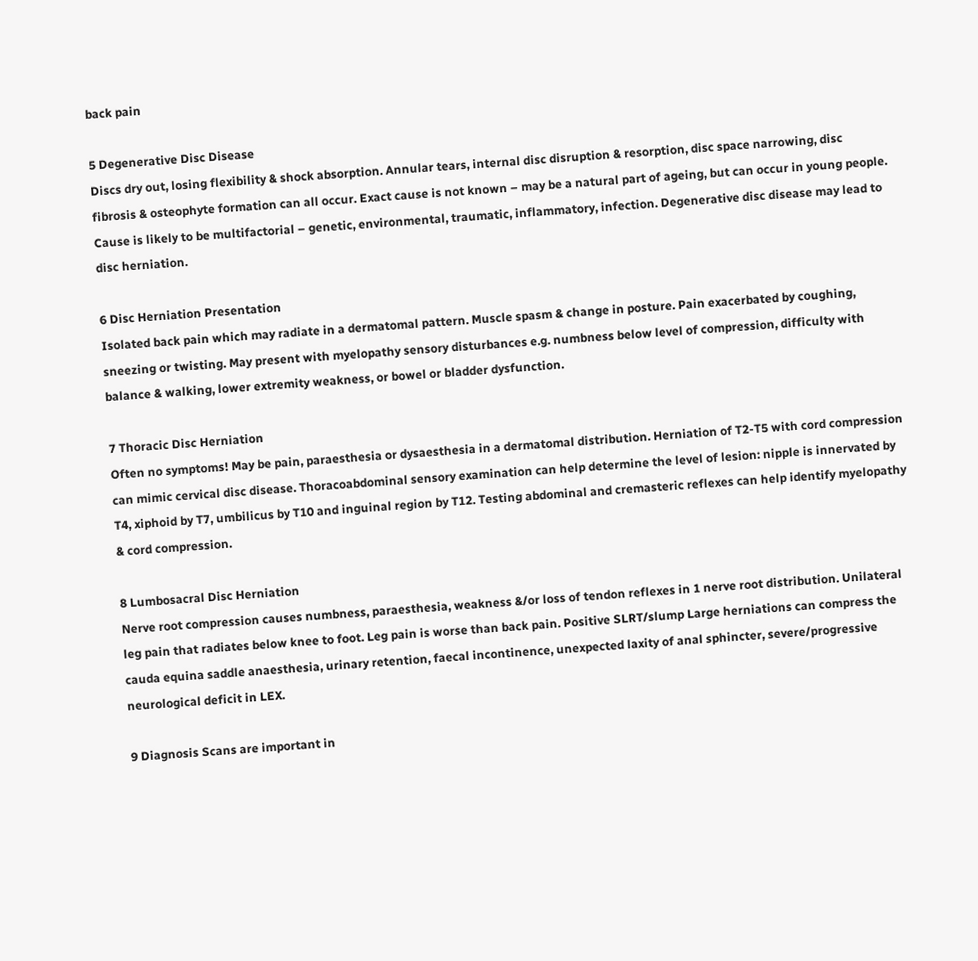back pain

5 Degenerative Disc Disease
Discs dry out, losing flexibility & shock absorption. Annular tears, internal disc disruption & resorption, disc space narrowing, disc fibrosis & osteophyte formation can all occur. Exact cause is not known – may be a natural part of ageing, but can occur in young people. Cause is likely to be multifactorial – genetic, environmental, traumatic, inflammatory, infection. Degenerative disc disease may lead to disc herniation.

6 Disc Herniation Presentation
Isolated back pain which may radiate in a dermatomal pattern. Muscle spasm & change in posture. Pain exacerbated by coughing, sneezing or twisting. May present with myelopathy sensory disturbances e.g. numbness below level of compression, difficulty with balance & walking, lower extremity weakness, or bowel or bladder dysfunction.

7 Thoracic Disc Herniation
Often no symptoms! May be pain, paraesthesia or dysaesthesia in a dermatomal distribution. Herniation of T2-T5 with cord compression can mimic cervical disc disease. Thoracoabdominal sensory examination can help determine the level of lesion: nipple is innervated by T4, xiphoid by T7, umbilicus by T10 and inguinal region by T12. Testing abdominal and cremasteric reflexes can help identify myelopathy & cord compression.

8 Lumbosacral Disc Herniation
Nerve root compression causes numbness, paraesthesia, weakness &/or loss of tendon reflexes in 1 nerve root distribution. Unilateral leg pain that radiates below knee to foot. Leg pain is worse than back pain. Positive SLRT/slump Large herniations can compress the cauda equina saddle anaesthesia, urinary retention, faecal incontinence, unexpected laxity of anal sphincter, severe/progressive neurological deficit in LEX.

9 Diagnosis Scans are important in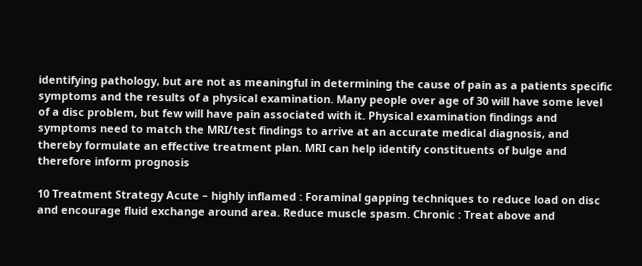identifying pathology, but are not as meaningful in determining the cause of pain as a patients specific symptoms and the results of a physical examination. Many people over age of 30 will have some level of a disc problem, but few will have pain associated with it. Physical examination findings and symptoms need to match the MRI/test findings to arrive at an accurate medical diagnosis, and thereby formulate an effective treatment plan. MRI can help identify constituents of bulge and therefore inform prognosis

10 Treatment Strategy Acute – highly inflamed : Foraminal gapping techniques to reduce load on disc and encourage fluid exchange around area. Reduce muscle spasm. Chronic : Treat above and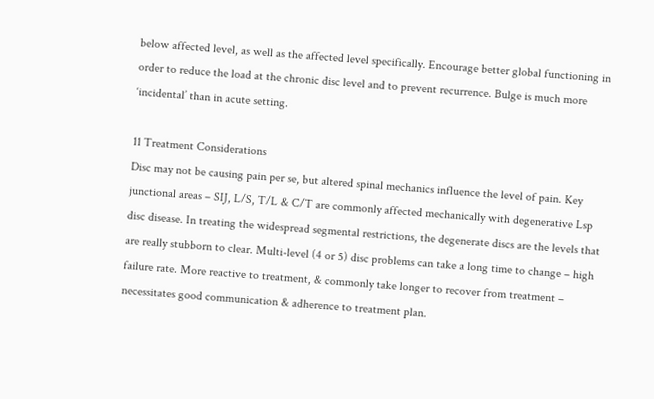below affected level, as well as the affected level specifically. Encourage better global functioning in order to reduce the load at the chronic disc level and to prevent recurrence. Bulge is much more ‘incidental’ than in acute setting.

11 Treatment Considerations
Disc may not be causing pain per se, but altered spinal mechanics influence the level of pain. Key junctional areas – SIJ, L/S, T/L & C/T are commonly affected mechanically with degenerative Lsp disc disease. In treating the widespread segmental restrictions, the degenerate discs are the levels that are really stubborn to clear. Multi-level (4 or 5) disc problems can take a long time to change – high failure rate. More reactive to treatment, & commonly take longer to recover from treatment – necessitates good communication & adherence to treatment plan.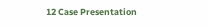12 Case Presentation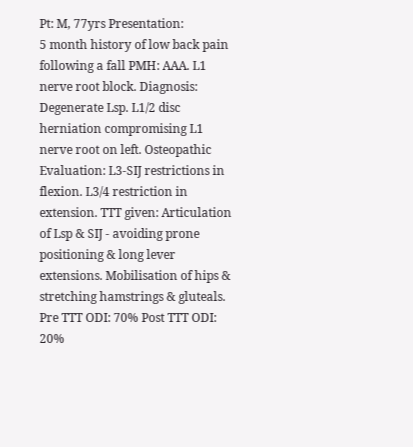Pt: M, 77yrs Presentation:
5 month history of low back pain following a fall PMH: AAA. L1 nerve root block. Diagnosis: Degenerate Lsp. L1/2 disc herniation compromising L1 nerve root on left. Osteopathic Evaluation: L3-SIJ restrictions in flexion. L3/4 restriction in extension. TTT given: Articulation of Lsp & SIJ - avoiding prone positioning & long lever extensions. Mobilisation of hips & stretching hamstrings & gluteals. Pre TTT ODI: 70% Post TTT ODI: 20%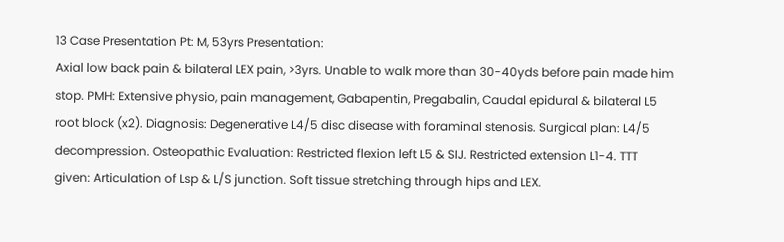13 Case Presentation Pt: M, 53yrs Presentation:
Axial low back pain & bilateral LEX pain, >3yrs. Unable to walk more than 30-40yds before pain made him stop. PMH: Extensive physio, pain management, Gabapentin, Pregabalin, Caudal epidural & bilateral L5 root block (x2). Diagnosis: Degenerative L4/5 disc disease with foraminal stenosis. Surgical plan: L4/5 decompression. Osteopathic Evaluation: Restricted flexion left L5 & SIJ. Restricted extension L1-4. TTT given: Articulation of Lsp & L/S junction. Soft tissue stretching through hips and LEX.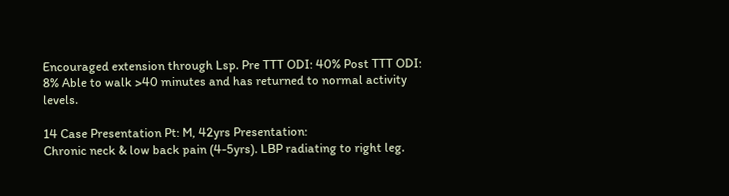Encouraged extension through Lsp. Pre TTT ODI: 40% Post TTT ODI: 8% Able to walk >40 minutes and has returned to normal activity levels.

14 Case Presentation Pt: M, 42yrs Presentation:
Chronic neck & low back pain (4-5yrs). LBP radiating to right leg.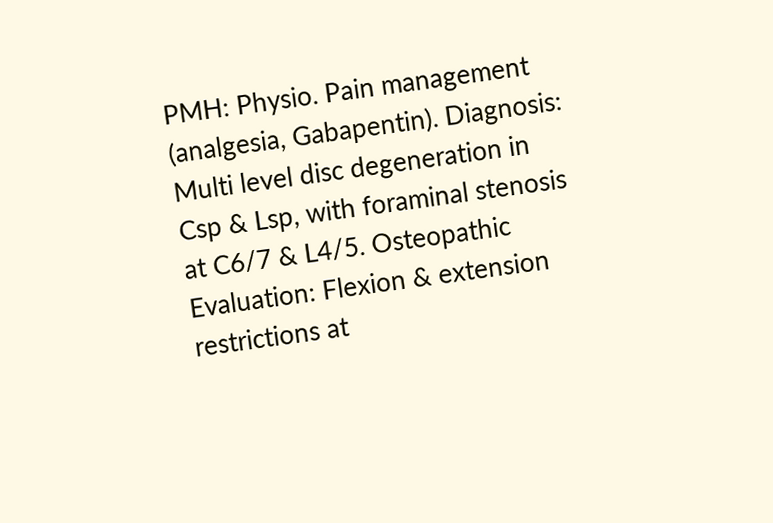PMH: Physio. Pain management (analgesia, Gabapentin). Diagnosis: Multi level disc degeneration in Csp & Lsp, with foraminal stenosis at C6/7 & L4/5. Osteopathic Evaluation: Flexion & extension restrictions at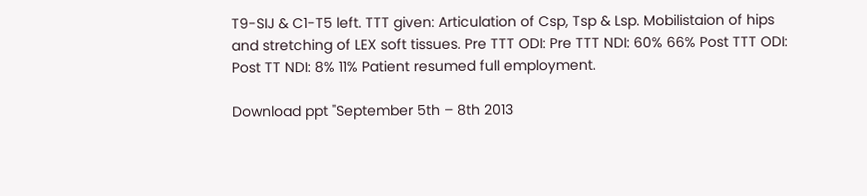T9-SIJ & C1-T5 left. TTT given: Articulation of Csp, Tsp & Lsp. Mobilistaion of hips and stretching of LEX soft tissues. Pre TTT ODI: Pre TTT NDI: 60% 66% Post TTT ODI: Post TT NDI: 8% 11% Patient resumed full employment.

Download ppt "September 5th – 8th 2013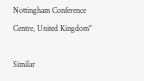Nottingham Conference Centre, United Kingdom"

Similar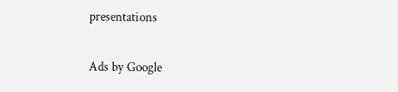presentations

Ads by Google